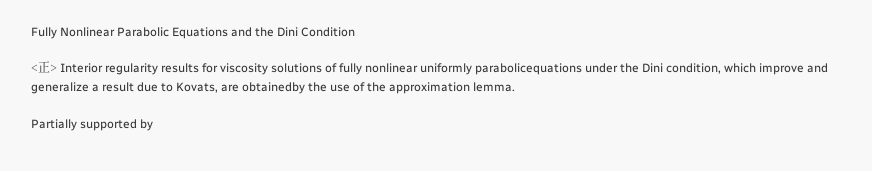Fully Nonlinear Parabolic Equations and the Dini Condition

<正> Interior regularity results for viscosity solutions of fully nonlinear uniformly parabolicequations under the Dini condition, which improve and generalize a result due to Kovats, are obtainedby the use of the approximation lemma.

Partially supported by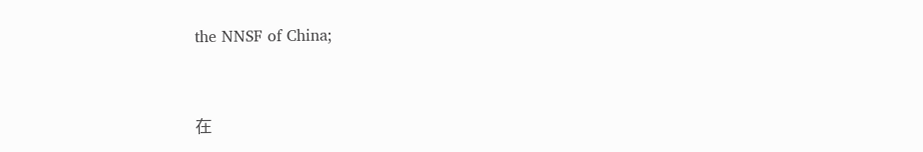the NNSF of China;


在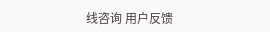线咨询 用户反馈